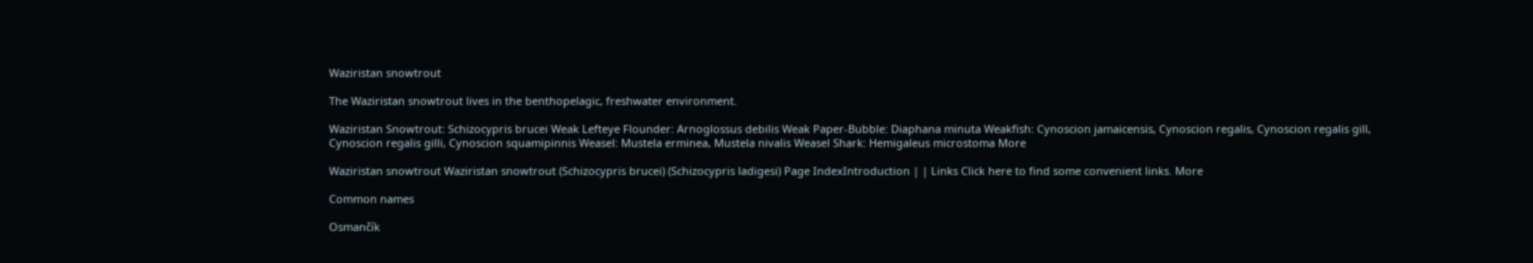Waziristan snowtrout

The Waziristan snowtrout lives in the benthopelagic, freshwater environment.

Waziristan Snowtrout: Schizocypris brucei Weak Lefteye Flounder: Arnoglossus debilis Weak Paper-Bubble: Diaphana minuta Weakfish: Cynoscion jamaicensis, Cynoscion regalis, Cynoscion regalis gill, Cynoscion regalis gilli, Cynoscion squamipinnis Weasel: Mustela erminea, Mustela nivalis Weasel Shark: Hemigaleus microstoma More

Waziristan snowtrout Waziristan snowtrout (Schizocypris brucei) (Schizocypris ladigesi) Page IndexIntroduction | | Links Click here to find some convenient links. More

Common names

Osmančík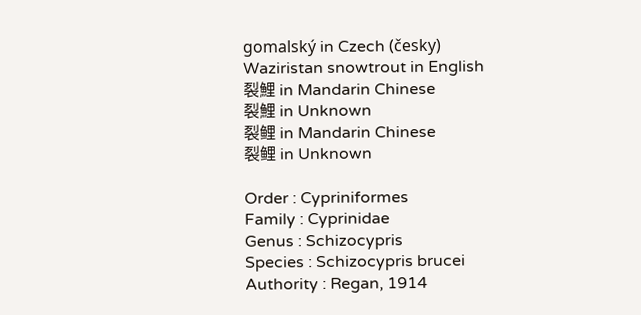gomalský in Czech (česky)
Waziristan snowtrout in English
裂鯉 in Mandarin Chinese
裂鯉 in Unknown
裂鲤 in Mandarin Chinese
裂鲤 in Unknown

Order : Cypriniformes
Family : Cyprinidae
Genus : Schizocypris
Species : Schizocypris brucei
Authority : Regan, 1914